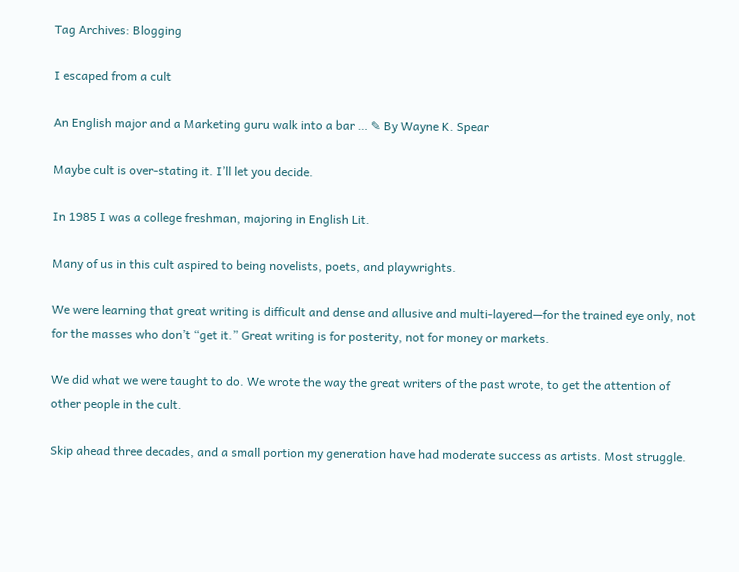Tag Archives: Blogging

I escaped from a cult

An English major and a Marketing guru walk into a bar … ✎ By Wayne K. Spear

Maybe cult is over-stating it. I’ll let you decide.

In 1985 I was a college freshman, majoring in English Lit.

Many of us in this cult aspired to being novelists, poets, and playwrights.

We were learning that great writing is difficult and dense and allusive and multi-layered—for the trained eye only, not for the masses who don’t “get it.” Great writing is for posterity, not for money or markets.

We did what we were taught to do. We wrote the way the great writers of the past wrote, to get the attention of other people in the cult.

Skip ahead three decades, and a small portion my generation have had moderate success as artists. Most struggle.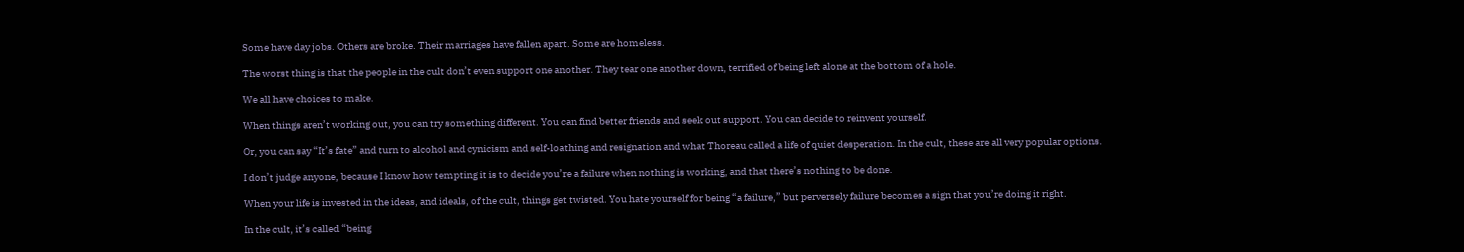Some have day jobs. Others are broke. Their marriages have fallen apart. Some are homeless.

The worst thing is that the people in the cult don’t even support one another. They tear one another down, terrified of being left alone at the bottom of a hole.

We all have choices to make.

When things aren’t working out, you can try something different. You can find better friends and seek out support. You can decide to reinvent yourself.

Or, you can say “It’s fate” and turn to alcohol and cynicism and self-loathing and resignation and what Thoreau called a life of quiet desperation. In the cult, these are all very popular options.

I don’t judge anyone, because I know how tempting it is to decide you’re a failure when nothing is working, and that there’s nothing to be done.

When your life is invested in the ideas, and ideals, of the cult, things get twisted. You hate yourself for being “a failure,” but perversely failure becomes a sign that you’re doing it right.

In the cult, it’s called “being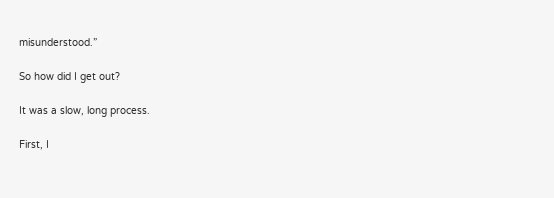misunderstood.”

So how did I get out?

It was a slow, long process.

First, I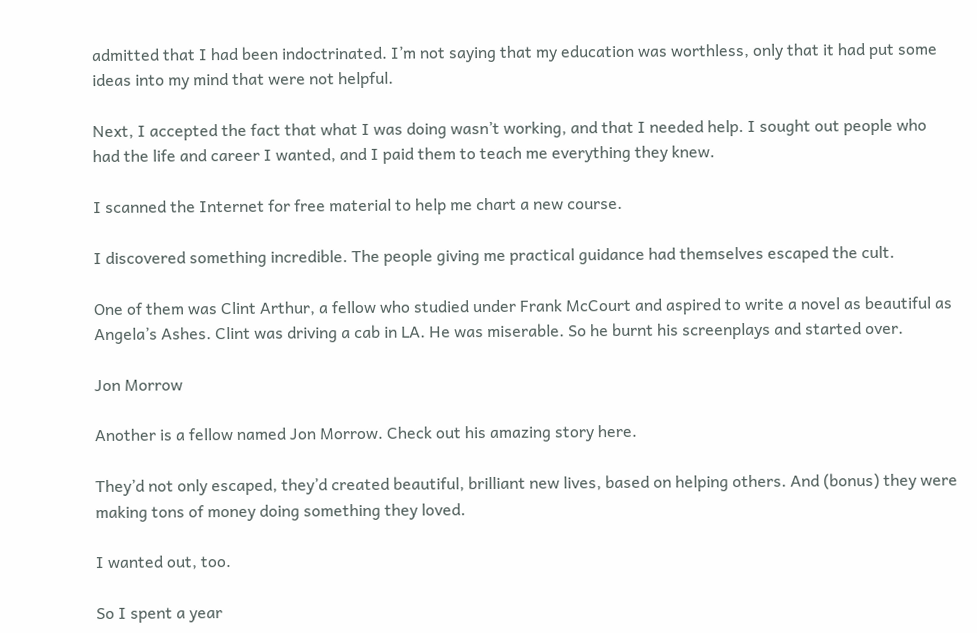admitted that I had been indoctrinated. I’m not saying that my education was worthless, only that it had put some ideas into my mind that were not helpful.

Next, I accepted the fact that what I was doing wasn’t working, and that I needed help. I sought out people who had the life and career I wanted, and I paid them to teach me everything they knew.

I scanned the Internet for free material to help me chart a new course.

I discovered something incredible. The people giving me practical guidance had themselves escaped the cult.

One of them was Clint Arthur, a fellow who studied under Frank McCourt and aspired to write a novel as beautiful as Angela’s Ashes. Clint was driving a cab in LA. He was miserable. So he burnt his screenplays and started over.

Jon Morrow

Another is a fellow named Jon Morrow. Check out his amazing story here.

They’d not only escaped, they’d created beautiful, brilliant new lives, based on helping others. And (bonus) they were making tons of money doing something they loved.

I wanted out, too.

So I spent a year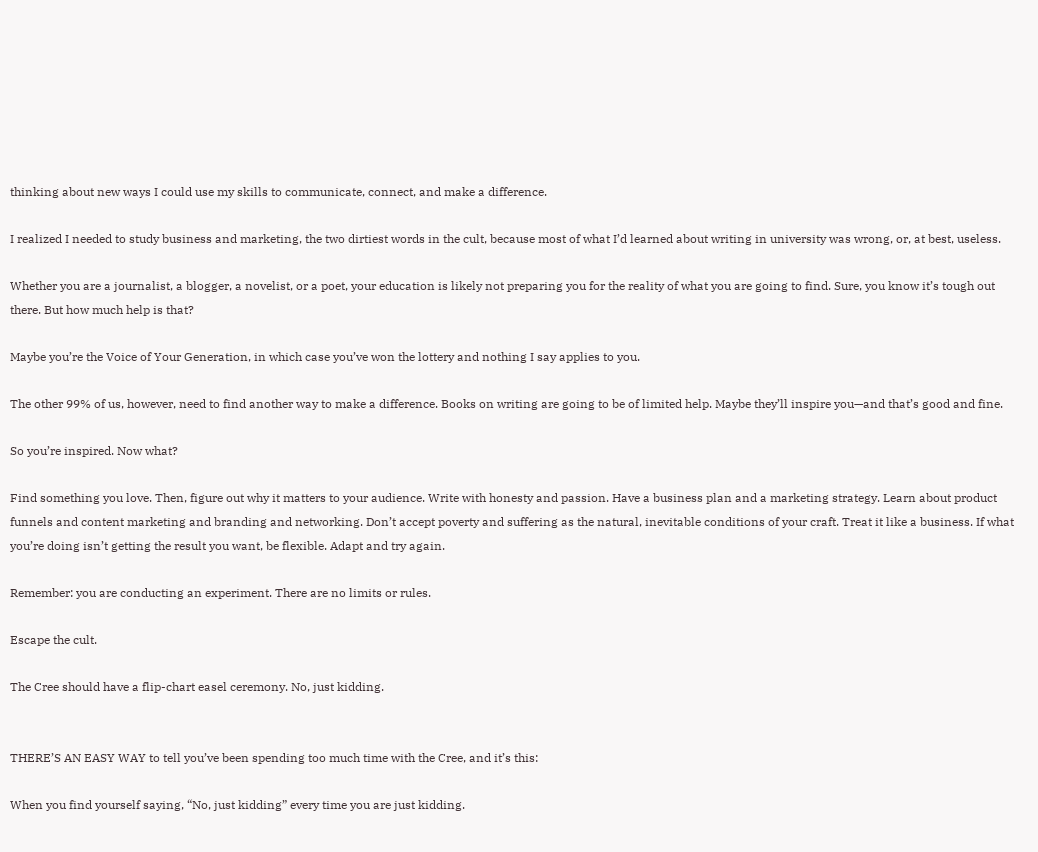thinking about new ways I could use my skills to communicate, connect, and make a difference.

I realized I needed to study business and marketing, the two dirtiest words in the cult, because most of what I’d learned about writing in university was wrong, or, at best, useless.

Whether you are a journalist, a blogger, a novelist, or a poet, your education is likely not preparing you for the reality of what you are going to find. Sure, you know it’s tough out there. But how much help is that?

Maybe you’re the Voice of Your Generation, in which case you’ve won the lottery and nothing I say applies to you.

The other 99% of us, however, need to find another way to make a difference. Books on writing are going to be of limited help. Maybe they’ll inspire you—and that’s good and fine.

So you’re inspired. Now what?

Find something you love. Then, figure out why it matters to your audience. Write with honesty and passion. Have a business plan and a marketing strategy. Learn about product funnels and content marketing and branding and networking. Don’t accept poverty and suffering as the natural, inevitable conditions of your craft. Treat it like a business. If what you’re doing isn’t getting the result you want, be flexible. Adapt and try again.

Remember: you are conducting an experiment. There are no limits or rules.

Escape the cult.

The Cree should have a flip-chart easel ceremony. No, just kidding.


THERE’S AN EASY WAY to tell you’ve been spending too much time with the Cree, and it’s this:

When you find yourself saying, “No, just kidding” every time you are just kidding.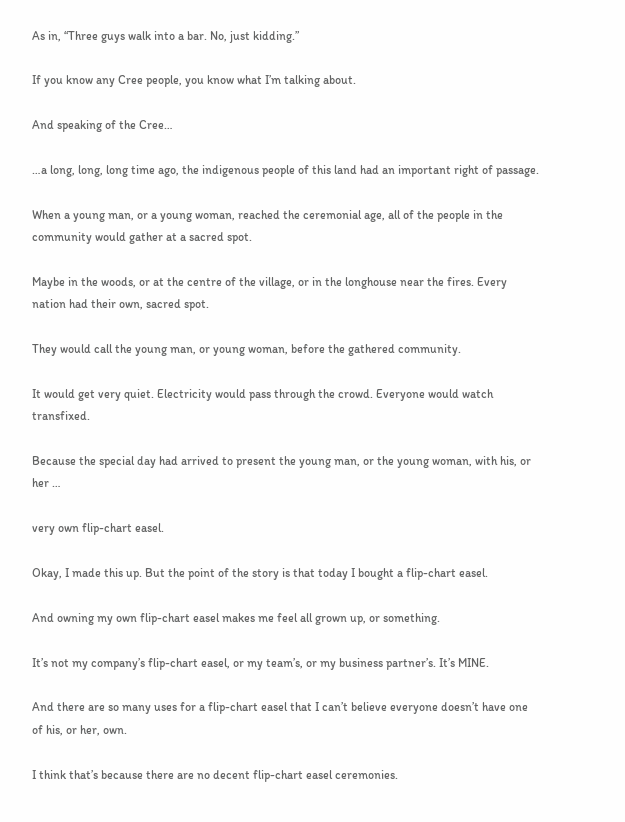As in, “Three guys walk into a bar. No, just kidding.”

If you know any Cree people, you know what I’m talking about.

And speaking of the Cree…

…a long, long, long time ago, the indigenous people of this land had an important right of passage.

When a young man, or a young woman, reached the ceremonial age, all of the people in the community would gather at a sacred spot.

Maybe in the woods, or at the centre of the village, or in the longhouse near the fires. Every nation had their own, sacred spot.

They would call the young man, or young woman, before the gathered community.

It would get very quiet. Electricity would pass through the crowd. Everyone would watch transfixed.

Because the special day had arrived to present the young man, or the young woman, with his, or her …

very own flip-chart easel.

Okay, I made this up. But the point of the story is that today I bought a flip-chart easel.

And owning my own flip-chart easel makes me feel all grown up, or something.

It’s not my company’s flip-chart easel, or my team’s, or my business partner’s. It’s MINE.

And there are so many uses for a flip-chart easel that I can’t believe everyone doesn’t have one of his, or her, own.

I think that’s because there are no decent flip-chart easel ceremonies.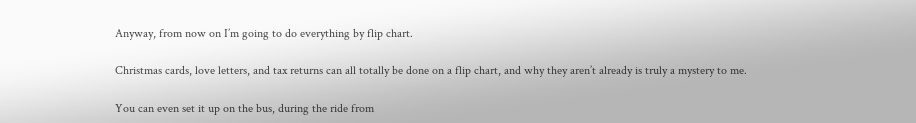Anyway, from now on I’m going to do everything by flip chart.

Christmas cards, love letters, and tax returns can all totally be done on a flip chart, and why they aren’t already is truly a mystery to me.

You can even set it up on the bus, during the ride from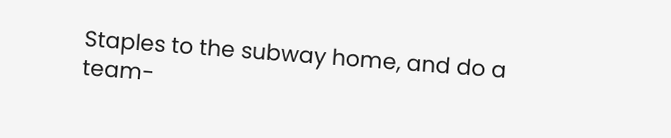Staples to the subway home, and do a team-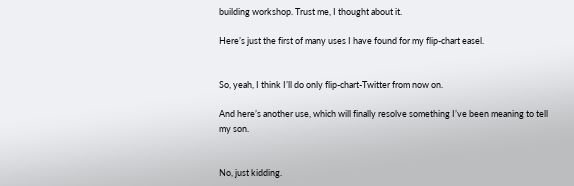building workshop. Trust me, I thought about it.

Here’s just the first of many uses I have found for my flip-chart easel.


So, yeah, I think I’ll do only flip-chart-Twitter from now on.

And here’s another use, which will finally resolve something I’ve been meaning to tell my son.


No, just kidding.